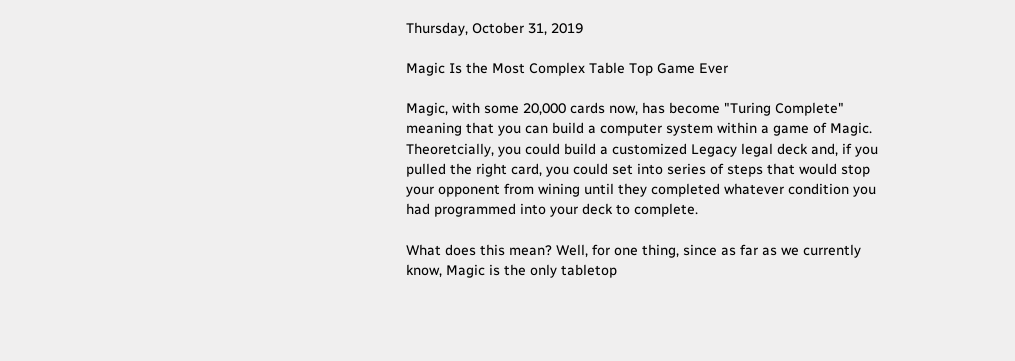Thursday, October 31, 2019

Magic Is the Most Complex Table Top Game Ever

Magic, with some 20,000 cards now, has become "Turing Complete" meaning that you can build a computer system within a game of Magic. Theoretcially, you could build a customized Legacy legal deck and, if you pulled the right card, you could set into series of steps that would stop your opponent from wining until they completed whatever condition you had programmed into your deck to complete.

What does this mean? Well, for one thing, since as far as we currently know, Magic is the only tabletop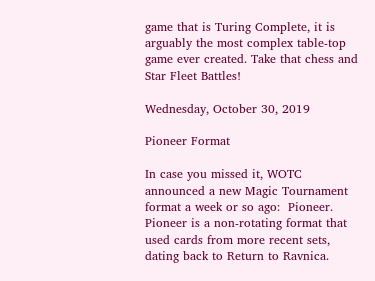game that is Turing Complete, it is arguably the most complex table-top game ever created. Take that chess and Star Fleet Battles!

Wednesday, October 30, 2019

Pioneer Format

In case you missed it, WOTC announced a new Magic Tournament format a week or so ago:  Pioneer. Pioneer is a non-rotating format that used cards from more recent sets, dating back to Return to Ravnica.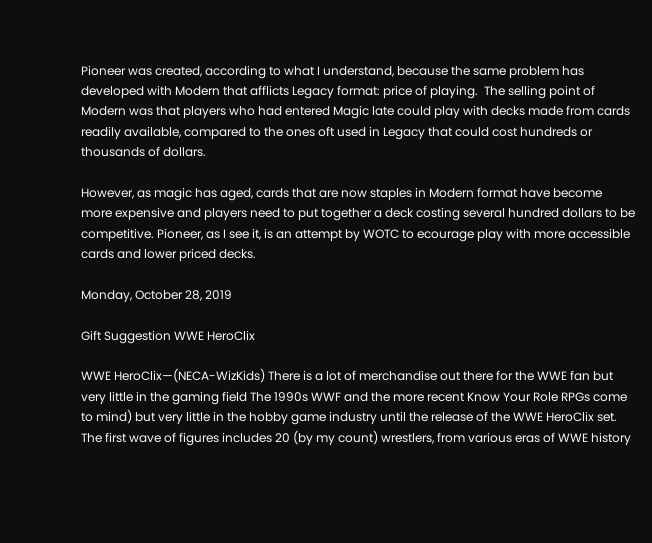Pioneer was created, according to what I understand, because the same problem has developed with Modern that afflicts Legacy format: price of playing.  The selling point of Modern was that players who had entered Magic late could play with decks made from cards readily available, compared to the ones oft used in Legacy that could cost hundreds or thousands of dollars.

However, as magic has aged, cards that are now staples in Modern format have become more expensive and players need to put together a deck costing several hundred dollars to be competitive. Pioneer, as I see it, is an attempt by WOTC to ecourage play with more accessible cards and lower priced decks.

Monday, October 28, 2019

Gift Suggestion WWE HeroClix

WWE HeroClix—(NECA-WizKids) There is a lot of merchandise out there for the WWE fan but very little in the gaming field The 1990s WWF and the more recent Know Your Role RPGs come to mind) but very little in the hobby game industry until the release of the WWE HeroClix set. The first wave of figures includes 20 (by my count) wrestlers, from various eras of WWE history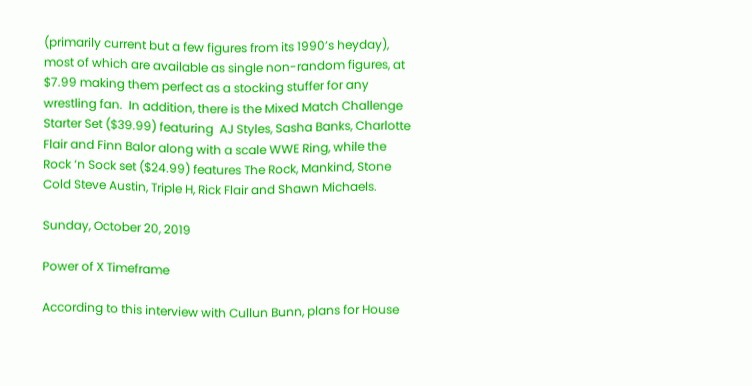(primarily current but a few figures from its 1990’s heyday), most of which are available as single non-random figures, at $7.99 making them perfect as a stocking stuffer for any wrestling fan.  In addition, there is the Mixed Match Challenge Starter Set ($39.99) featuring  AJ Styles, Sasha Banks, Charlotte Flair and Finn Balor along with a scale WWE Ring, while the Rock ‘n Sock set ($24.99) features The Rock, Mankind, Stone Cold Steve Austin, Triple H, Rick Flair and Shawn Michaels.

Sunday, October 20, 2019

Power of X Timeframe

According to this interview with Cullun Bunn, plans for House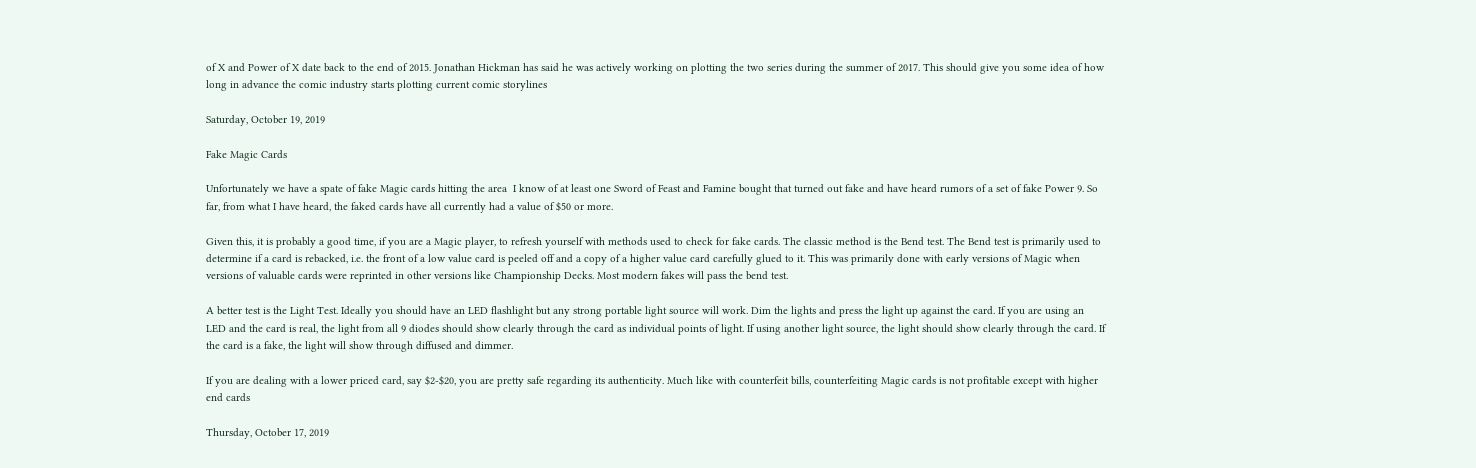of X and Power of X date back to the end of 2015. Jonathan Hickman has said he was actively working on plotting the two series during the summer of 2017. This should give you some idea of how long in advance the comic industry starts plotting current comic storylines

Saturday, October 19, 2019

Fake Magic Cards

Unfortunately we have a spate of fake Magic cards hitting the area  I know of at least one Sword of Feast and Famine bought that turned out fake and have heard rumors of a set of fake Power 9. So far, from what I have heard, the faked cards have all currently had a value of $50 or more.

Given this, it is probably a good time, if you are a Magic player, to refresh yourself with methods used to check for fake cards. The classic method is the Bend test. The Bend test is primarily used to determine if a card is rebacked, i.e. the front of a low value card is peeled off and a copy of a higher value card carefully glued to it. This was primarily done with early versions of Magic when versions of valuable cards were reprinted in other versions like Championship Decks. Most modern fakes will pass the bend test.

A better test is the Light Test. Ideally you should have an LED flashlight but any strong portable light source will work. Dim the lights and press the light up against the card. If you are using an LED and the card is real, the light from all 9 diodes should show clearly through the card as individual points of light. If using another light source, the light should show clearly through the card. If the card is a fake, the light will show through diffused and dimmer.

If you are dealing with a lower priced card, say $2-$20, you are pretty safe regarding its authenticity. Much like with counterfeit bills, counterfeiting Magic cards is not profitable except with higher end cards

Thursday, October 17, 2019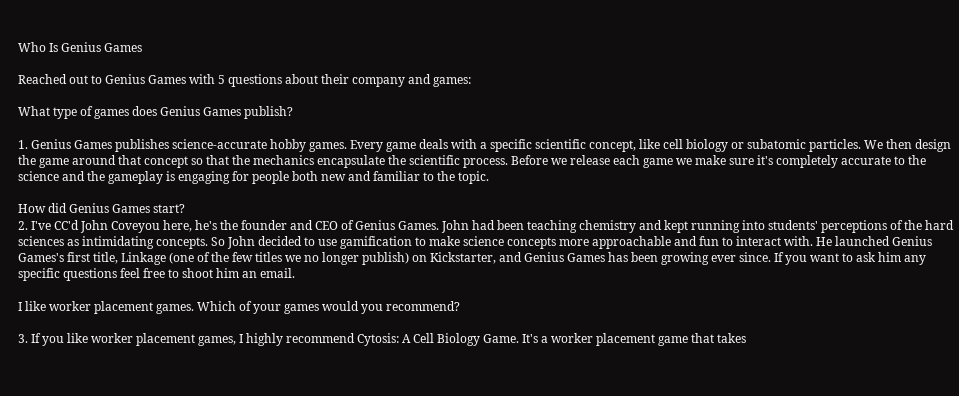Who Is Genius Games

Reached out to Genius Games with 5 questions about their company and games:

What type of games does Genius Games publish?

1. Genius Games publishes science-accurate hobby games. Every game deals with a specific scientific concept, like cell biology or subatomic particles. We then design the game around that concept so that the mechanics encapsulate the scientific process. Before we release each game we make sure it's completely accurate to the science and the gameplay is engaging for people both new and familiar to the topic.

How did Genius Games start?
2. I've CC'd John Coveyou here, he's the founder and CEO of Genius Games. John had been teaching chemistry and kept running into students' perceptions of the hard sciences as intimidating concepts. So John decided to use gamification to make science concepts more approachable and fun to interact with. He launched Genius Games's first title, Linkage (one of the few titles we no longer publish) on Kickstarter, and Genius Games has been growing ever since. If you want to ask him any specific questions feel free to shoot him an email.

I like worker placement games. Which of your games would you recommend?

3. If you like worker placement games, I highly recommend Cytosis: A Cell Biology Game. It's a worker placement game that takes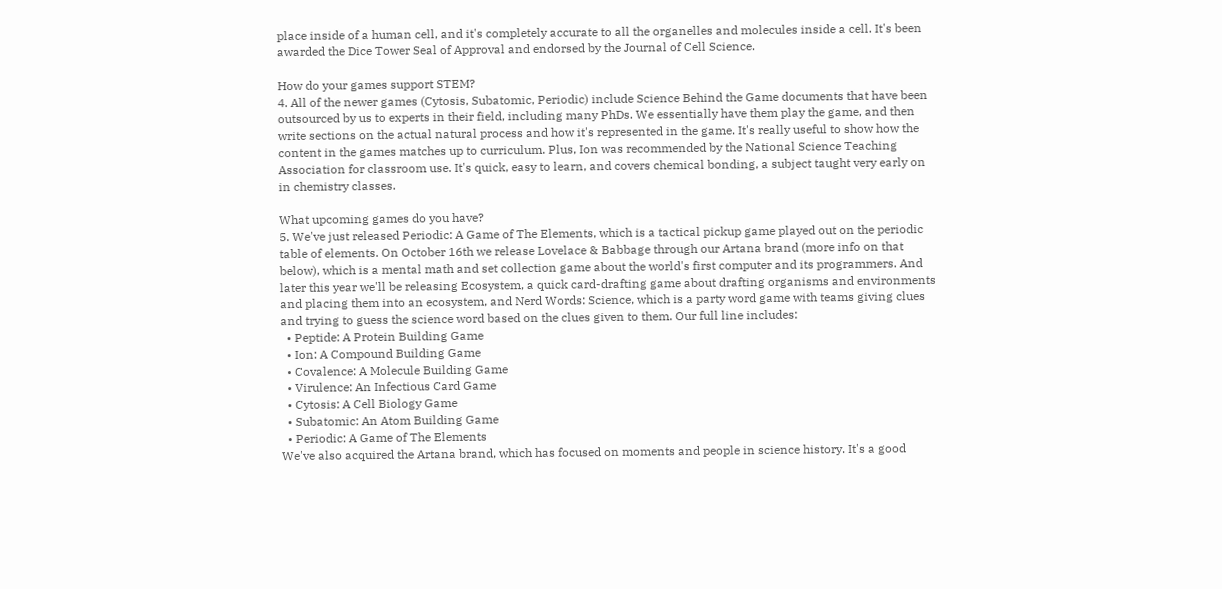place inside of a human cell, and it's completely accurate to all the organelles and molecules inside a cell. It's been awarded the Dice Tower Seal of Approval and endorsed by the Journal of Cell Science.

How do your games support STEM?
4. All of the newer games (Cytosis, Subatomic, Periodic) include Science Behind the Game documents that have been outsourced by us to experts in their field, including many PhDs. We essentially have them play the game, and then write sections on the actual natural process and how it's represented in the game. It's really useful to show how the content in the games matches up to curriculum. Plus, Ion was recommended by the National Science Teaching Association for classroom use. It's quick, easy to learn, and covers chemical bonding, a subject taught very early on in chemistry classes.

What upcoming games do you have?
5. We've just released Periodic: A Game of The Elements, which is a tactical pickup game played out on the periodic table of elements. On October 16th we release Lovelace & Babbage through our Artana brand (more info on that below), which is a mental math and set collection game about the world's first computer and its programmers. And later this year we'll be releasing Ecosystem, a quick card-drafting game about drafting organisms and environments and placing them into an ecosystem, and Nerd Words: Science, which is a party word game with teams giving clues and trying to guess the science word based on the clues given to them. Our full line includes:
  • Peptide: A Protein Building Game
  • Ion: A Compound Building Game
  • Covalence: A Molecule Building Game
  • Virulence: An Infectious Card Game
  • Cytosis: A Cell Biology Game
  • Subatomic: An Atom Building Game
  • Periodic: A Game of The Elements
We've also acquired the Artana brand, which has focused on moments and people in science history. It's a good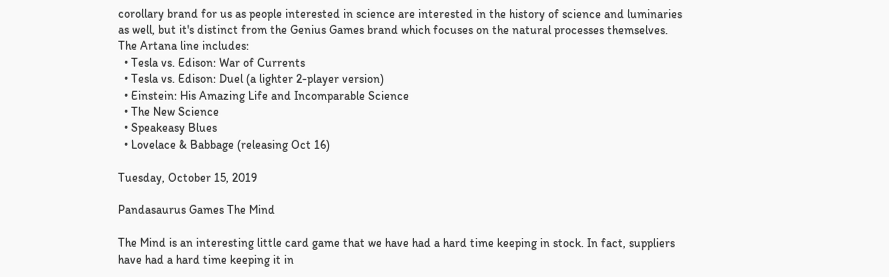corollary brand for us as people interested in science are interested in the history of science and luminaries as well, but it's distinct from the Genius Games brand which focuses on the natural processes themselves. The Artana line includes:
  • Tesla vs. Edison: War of Currents
  • Tesla vs. Edison: Duel (a lighter 2-player version)
  • Einstein: His Amazing Life and Incomparable Science
  • The New Science
  • Speakeasy Blues
  • Lovelace & Babbage (releasing Oct 16)

Tuesday, October 15, 2019

Pandasaurus Games The Mind

The Mind is an interesting little card game that we have had a hard time keeping in stock. In fact, suppliers have had a hard time keeping it in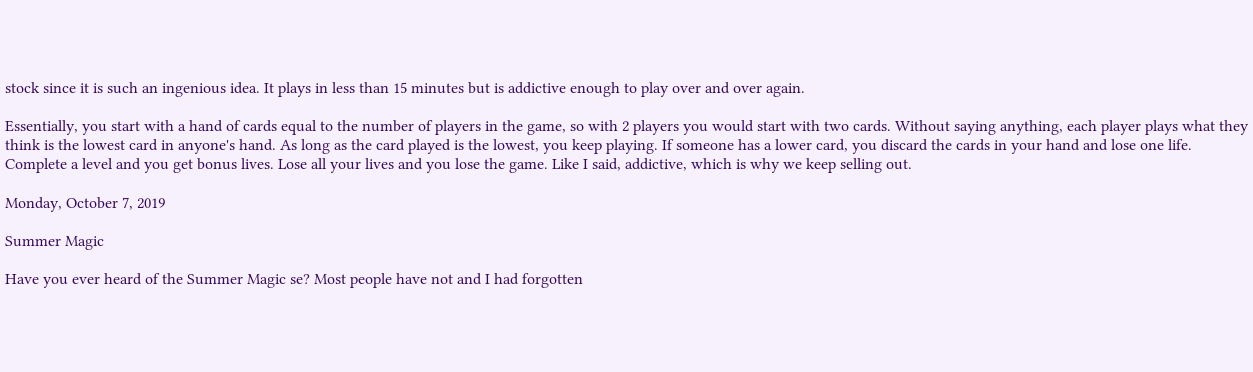stock since it is such an ingenious idea. It plays in less than 15 minutes but is addictive enough to play over and over again.

Essentially, you start with a hand of cards equal to the number of players in the game, so with 2 players you would start with two cards. Without saying anything, each player plays what they think is the lowest card in anyone's hand. As long as the card played is the lowest, you keep playing. If someone has a lower card, you discard the cards in your hand and lose one life. Complete a level and you get bonus lives. Lose all your lives and you lose the game. Like I said, addictive, which is why we keep selling out.

Monday, October 7, 2019

Summer Magic

Have you ever heard of the Summer Magic se? Most people have not and I had forgotten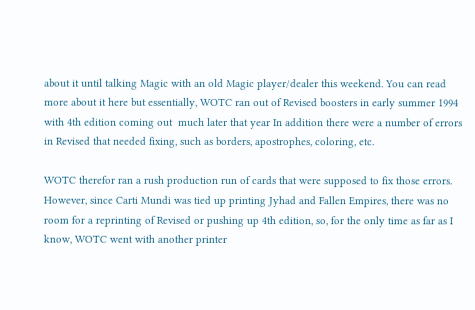about it until talking Magic with an old Magic player/dealer this weekend. You can read more about it here but essentially, WOTC ran out of Revised boosters in early summer 1994 with 4th edition coming out  much later that year In addition there were a number of errors in Revised that needed fixing, such as borders, apostrophes, coloring, etc.

WOTC therefor ran a rush production run of cards that were supposed to fix those errors. However, since Carti Mundi was tied up printing Jyhad and Fallen Empires, there was no room for a reprinting of Revised or pushing up 4th edition, so, for the only time as far as I know, WOTC went with another printer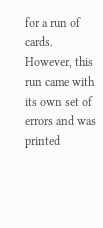for a run of cards. However, this run came with its own set of errors and was printed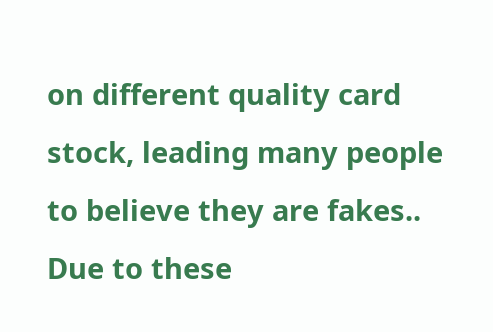on different quality card stock, leading many people to believe they are fakes.. Due to these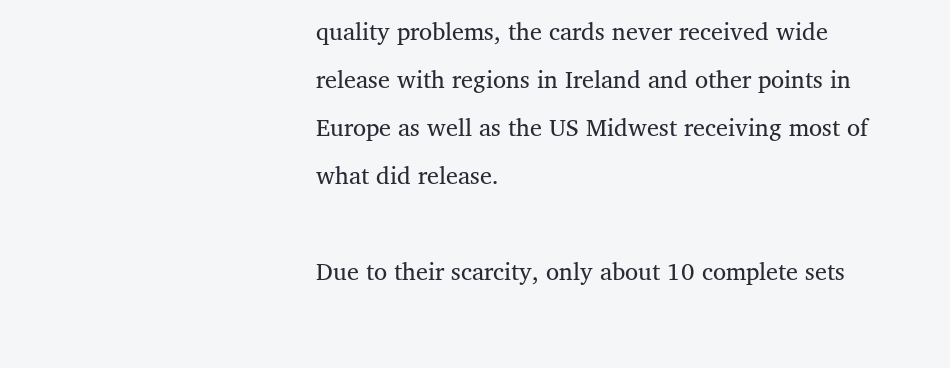quality problems, the cards never received wide release with regions in Ireland and other points in Europe as well as the US Midwest receiving most of what did release.

Due to their scarcity, only about 10 complete sets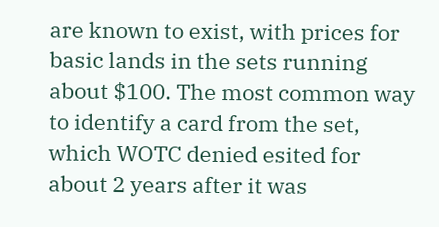are known to exist, with prices for basic lands in the sets running about $100. The most common way to identify a card from the set, which WOTC denied esited for about 2 years after it was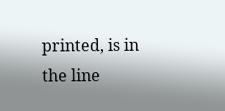printed, is in the line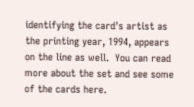identifying the card's artist as the printing year, 1994, appears on the line as well.  You can read more about the set and see some of the cards here.